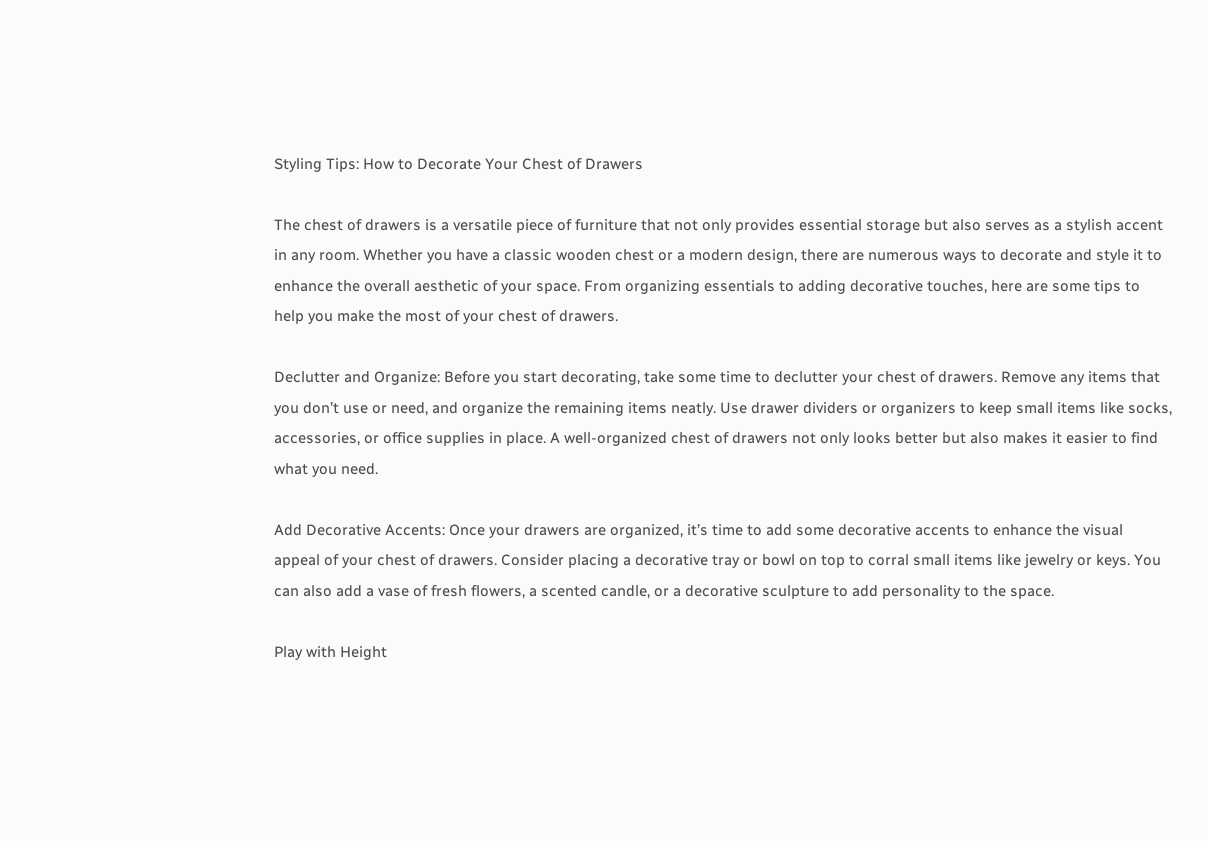Styling Tips: How to Decorate Your Chest of Drawers

The chest of drawers is a versatile piece of furniture that not only provides essential storage but also serves as a stylish accent in any room. Whether you have a classic wooden chest or a modern design, there are numerous ways to decorate and style it to enhance the overall aesthetic of your space. From organizing essentials to adding decorative touches, here are some tips to help you make the most of your chest of drawers.

Declutter and Organize: Before you start decorating, take some time to declutter your chest of drawers. Remove any items that you don’t use or need, and organize the remaining items neatly. Use drawer dividers or organizers to keep small items like socks, accessories, or office supplies in place. A well-organized chest of drawers not only looks better but also makes it easier to find what you need.

Add Decorative Accents: Once your drawers are organized, it’s time to add some decorative accents to enhance the visual appeal of your chest of drawers. Consider placing a decorative tray or bowl on top to corral small items like jewelry or keys. You can also add a vase of fresh flowers, a scented candle, or a decorative sculpture to add personality to the space.

Play with Height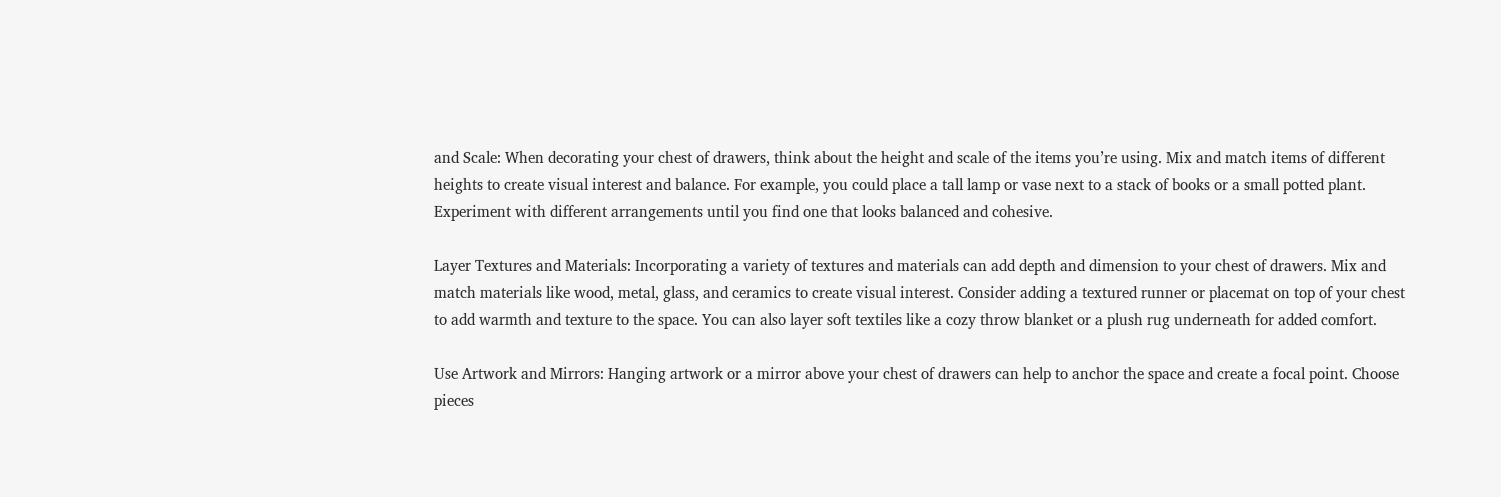and Scale: When decorating your chest of drawers, think about the height and scale of the items you’re using. Mix and match items of different heights to create visual interest and balance. For example, you could place a tall lamp or vase next to a stack of books or a small potted plant. Experiment with different arrangements until you find one that looks balanced and cohesive.

Layer Textures and Materials: Incorporating a variety of textures and materials can add depth and dimension to your chest of drawers. Mix and match materials like wood, metal, glass, and ceramics to create visual interest. Consider adding a textured runner or placemat on top of your chest to add warmth and texture to the space. You can also layer soft textiles like a cozy throw blanket or a plush rug underneath for added comfort.

Use Artwork and Mirrors: Hanging artwork or a mirror above your chest of drawers can help to anchor the space and create a focal point. Choose pieces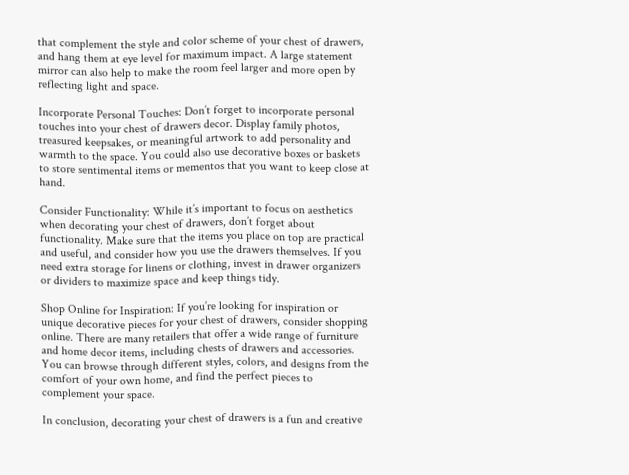that complement the style and color scheme of your chest of drawers, and hang them at eye level for maximum impact. A large statement mirror can also help to make the room feel larger and more open by reflecting light and space.

Incorporate Personal Touches: Don’t forget to incorporate personal touches into your chest of drawers decor. Display family photos, treasured keepsakes, or meaningful artwork to add personality and warmth to the space. You could also use decorative boxes or baskets to store sentimental items or mementos that you want to keep close at hand.

Consider Functionality: While it’s important to focus on aesthetics when decorating your chest of drawers, don’t forget about functionality. Make sure that the items you place on top are practical and useful, and consider how you use the drawers themselves. If you need extra storage for linens or clothing, invest in drawer organizers or dividers to maximize space and keep things tidy.

Shop Online for Inspiration: If you’re looking for inspiration or unique decorative pieces for your chest of drawers, consider shopping online. There are many retailers that offer a wide range of furniture and home decor items, including chests of drawers and accessories. You can browse through different styles, colors, and designs from the comfort of your own home, and find the perfect pieces to complement your space.

In conclusion, decorating your chest of drawers is a fun and creative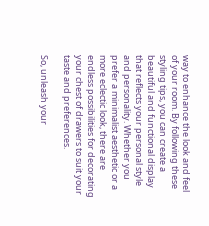way to enhance the look and feel of your room. By following these styling tips, you can create a beautiful and functional display that reflects your personal style and personality. Whether you prefer a minimalist aesthetic or a more eclectic look, there are endless possibilities for decorating your chest of drawers to suit your taste and preferences.

So, unleash your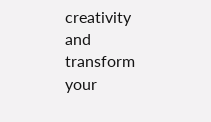creativity and transform your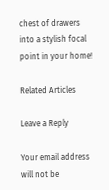chest of drawers into a stylish focal point in your home!

Related Articles

Leave a Reply

Your email address will not be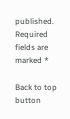published. Required fields are marked *

Back to top button